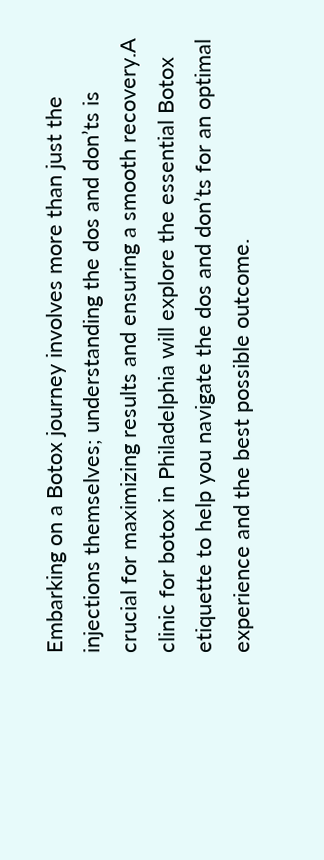Embarking on a Botox journey involves more than just the injections themselves; understanding the dos and don’ts is crucial for maximizing results and ensuring a smooth recovery.A clinic for botox in Philadelphia will explore the essential Botox etiquette to help you navigate the dos and don’ts for an optimal experience and the best possible outcome.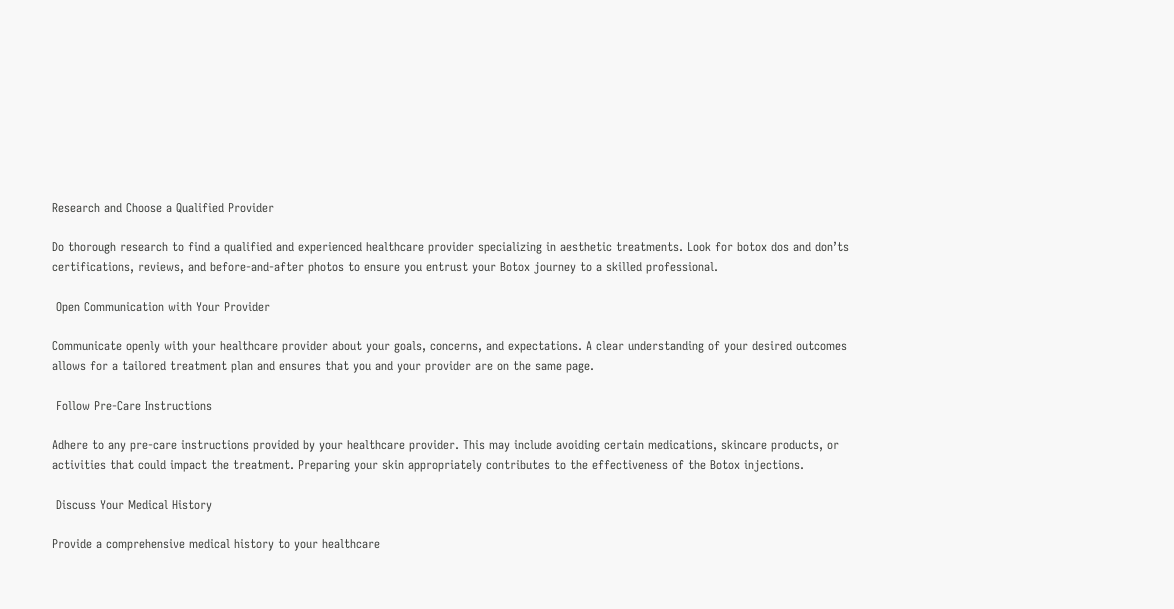Research and Choose a Qualified Provider

Do thorough research to find a qualified and experienced healthcare provider specializing in aesthetic treatments. Look for botox dos and don’ts  certifications, reviews, and before-and-after photos to ensure you entrust your Botox journey to a skilled professional.

 Open Communication with Your Provider

Communicate openly with your healthcare provider about your goals, concerns, and expectations. A clear understanding of your desired outcomes allows for a tailored treatment plan and ensures that you and your provider are on the same page.

 Follow Pre-Care Instructions

Adhere to any pre-care instructions provided by your healthcare provider. This may include avoiding certain medications, skincare products, or activities that could impact the treatment. Preparing your skin appropriately contributes to the effectiveness of the Botox injections.

 Discuss Your Medical History

Provide a comprehensive medical history to your healthcare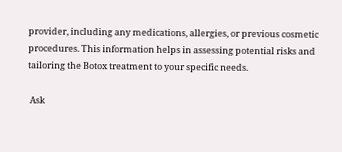provider, including any medications, allergies, or previous cosmetic procedures. This information helps in assessing potential risks and tailoring the Botox treatment to your specific needs.

 Ask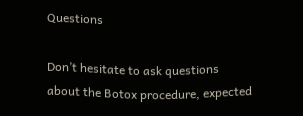Questions

Don’t hesitate to ask questions about the Botox procedure, expected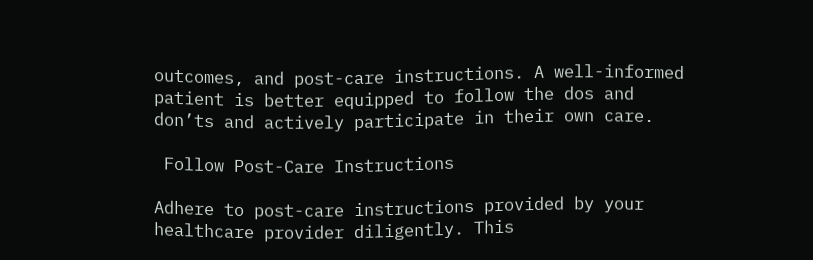outcomes, and post-care instructions. A well-informed patient is better equipped to follow the dos and don’ts and actively participate in their own care.

 Follow Post-Care Instructions

Adhere to post-care instructions provided by your healthcare provider diligently. This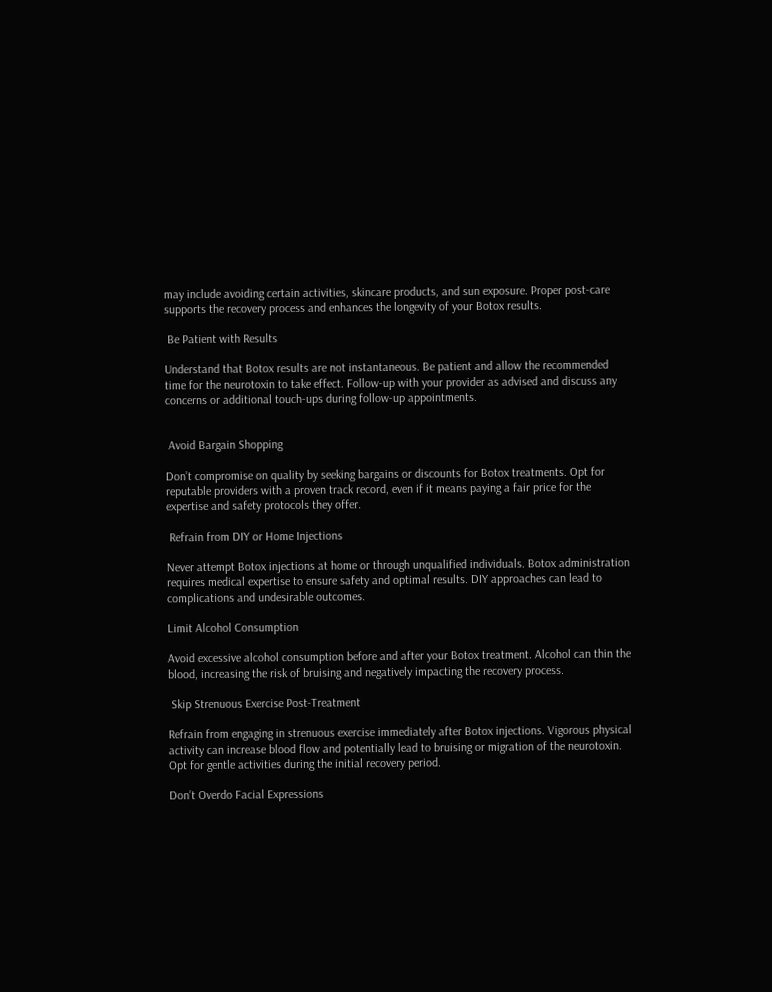may include avoiding certain activities, skincare products, and sun exposure. Proper post-care supports the recovery process and enhances the longevity of your Botox results.

 Be Patient with Results

Understand that Botox results are not instantaneous. Be patient and allow the recommended time for the neurotoxin to take effect. Follow-up with your provider as advised and discuss any concerns or additional touch-ups during follow-up appointments.


 Avoid Bargain Shopping

Don’t compromise on quality by seeking bargains or discounts for Botox treatments. Opt for reputable providers with a proven track record, even if it means paying a fair price for the expertise and safety protocols they offer.

 Refrain from DIY or Home Injections

Never attempt Botox injections at home or through unqualified individuals. Botox administration requires medical expertise to ensure safety and optimal results. DIY approaches can lead to complications and undesirable outcomes.

Limit Alcohol Consumption

Avoid excessive alcohol consumption before and after your Botox treatment. Alcohol can thin the blood, increasing the risk of bruising and negatively impacting the recovery process.

 Skip Strenuous Exercise Post-Treatment

Refrain from engaging in strenuous exercise immediately after Botox injections. Vigorous physical activity can increase blood flow and potentially lead to bruising or migration of the neurotoxin. Opt for gentle activities during the initial recovery period.

Don’t Overdo Facial Expressions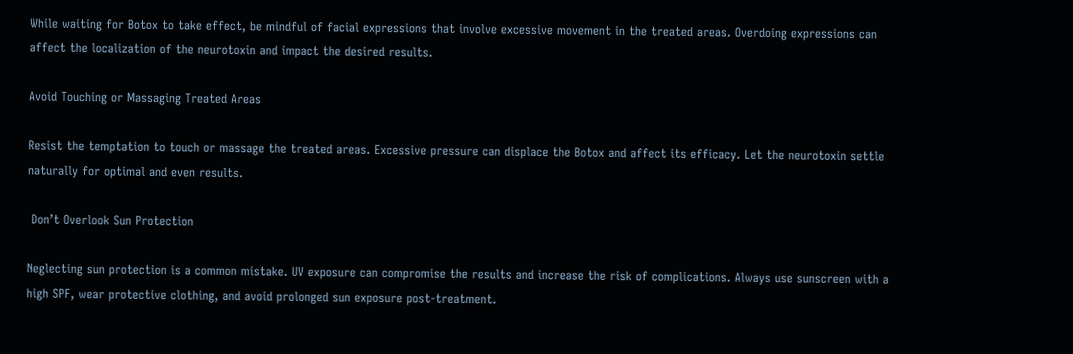While waiting for Botox to take effect, be mindful of facial expressions that involve excessive movement in the treated areas. Overdoing expressions can affect the localization of the neurotoxin and impact the desired results.

Avoid Touching or Massaging Treated Areas

Resist the temptation to touch or massage the treated areas. Excessive pressure can displace the Botox and affect its efficacy. Let the neurotoxin settle naturally for optimal and even results.

 Don’t Overlook Sun Protection

Neglecting sun protection is a common mistake. UV exposure can compromise the results and increase the risk of complications. Always use sunscreen with a high SPF, wear protective clothing, and avoid prolonged sun exposure post-treatment.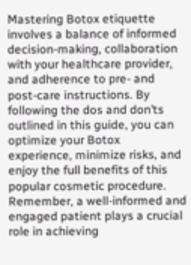Mastering Botox etiquette involves a balance of informed decision-making, collaboration with your healthcare provider, and adherence to pre- and post-care instructions. By following the dos and don’ts outlined in this guide, you can optimize your Botox experience, minimize risks, and enjoy the full benefits of this popular cosmetic procedure. Remember, a well-informed and engaged patient plays a crucial role in achieving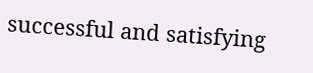successful and satisfying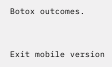Botox outcomes.


Exit mobile version